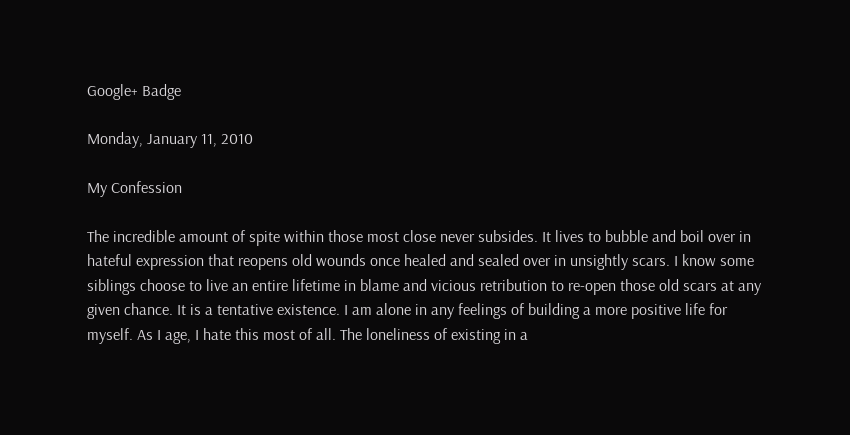Google+ Badge

Monday, January 11, 2010

My Confession

The incredible amount of spite within those most close never subsides. It lives to bubble and boil over in hateful expression that reopens old wounds once healed and sealed over in unsightly scars. I know some siblings choose to live an entire lifetime in blame and vicious retribution to re-open those old scars at any given chance. It is a tentative existence. I am alone in any feelings of building a more positive life for myself. As I age, I hate this most of all. The loneliness of existing in a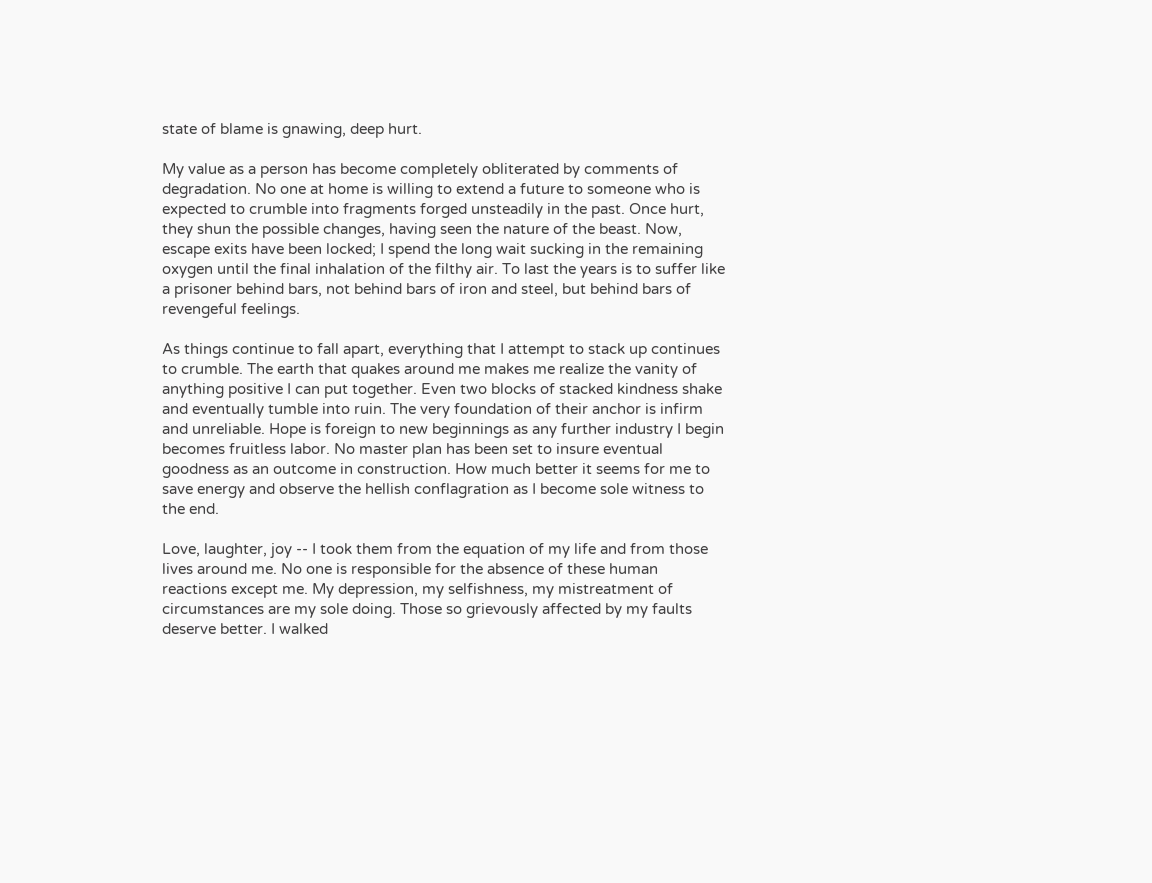state of blame is gnawing, deep hurt.

My value as a person has become completely obliterated by comments of degradation. No one at home is willing to extend a future to someone who is expected to crumble into fragments forged unsteadily in the past. Once hurt, they shun the possible changes, having seen the nature of the beast. Now, escape exits have been locked; I spend the long wait sucking in the remaining oxygen until the final inhalation of the filthy air. To last the years is to suffer like a prisoner behind bars, not behind bars of iron and steel, but behind bars of revengeful feelings.

As things continue to fall apart, everything that I attempt to stack up continues to crumble. The earth that quakes around me makes me realize the vanity of anything positive I can put together. Even two blocks of stacked kindness shake and eventually tumble into ruin. The very foundation of their anchor is infirm and unreliable. Hope is foreign to new beginnings as any further industry I begin becomes fruitless labor. No master plan has been set to insure eventual goodness as an outcome in construction. How much better it seems for me to save energy and observe the hellish conflagration as I become sole witness to the end.

Love, laughter, joy -- I took them from the equation of my life and from those lives around me. No one is responsible for the absence of these human reactions except me. My depression, my selfishness, my mistreatment of circumstances are my sole doing. Those so grievously affected by my faults deserve better. I walked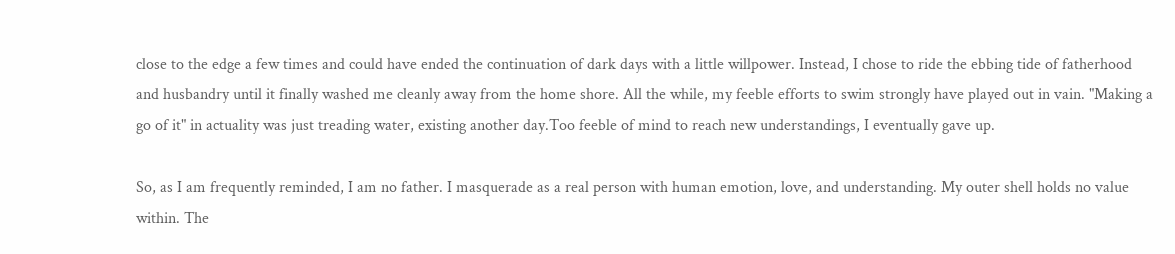close to the edge a few times and could have ended the continuation of dark days with a little willpower. Instead, I chose to ride the ebbing tide of fatherhood and husbandry until it finally washed me cleanly away from the home shore. All the while, my feeble efforts to swim strongly have played out in vain. "Making a go of it" in actuality was just treading water, existing another day.Too feeble of mind to reach new understandings, I eventually gave up.

So, as I am frequently reminded, I am no father. I masquerade as a real person with human emotion, love, and understanding. My outer shell holds no value within. The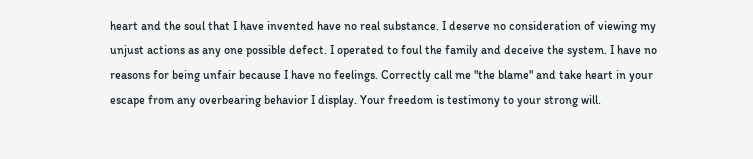heart and the soul that I have invented have no real substance. I deserve no consideration of viewing my unjust actions as any one possible defect. I operated to foul the family and deceive the system. I have no reasons for being unfair because I have no feelings. Correctly call me "the blame" and take heart in your escape from any overbearing behavior I display. Your freedom is testimony to your strong will.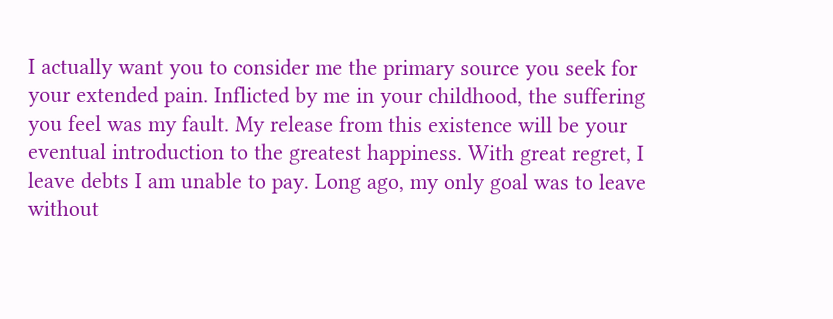I actually want you to consider me the primary source you seek for your extended pain. Inflicted by me in your childhood, the suffering you feel was my fault. My release from this existence will be your eventual introduction to the greatest happiness. With great regret, I leave debts I am unable to pay. Long ago, my only goal was to leave without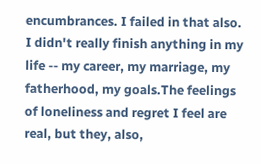encumbrances. I failed in that also. I didn't really finish anything in my life -- my career, my marriage, my fatherhood, my goals.The feelings of loneliness and regret I feel are real, but they, also,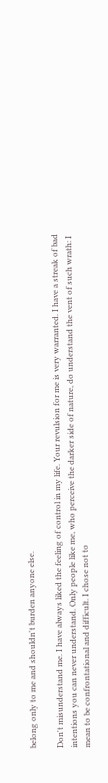belong only to me and shouldn't burden anyone else.

Don't misunderstand me. I have always liked the feeling of control in my life. Your revulsion for me is very warranted. I have a streak of bad intentions you can never understand. Only people like me, who perceive the darker side of nature, do understand the vent of such wrath: I mean to be confrontational and difficult. I chose not to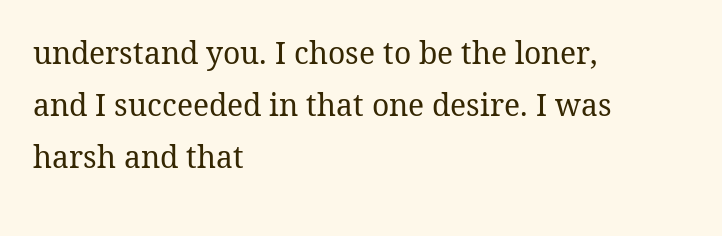understand you. I chose to be the loner, and I succeeded in that one desire. I was harsh and that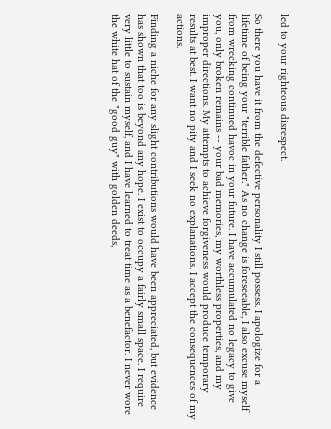led to your righteous disrespect.

So there you have it from the defective personality I still possess. I apologize for a lifetime of being your "terrible father." As no change is foreseeable, I also excuse myself from wrecking continued havoc in your future. I have accumulated no legacy to give you, only broken remains -- your bad memories, my worthless properties, and my improper directions. My attempts to achieve forgiveness would produce temporary results at best. I want no pity and I seek no explanations. I accept the consequences of my actions.

Finding a niche for any slight contributions would have been appreciated, but evidence has shown that too is beyond any hope. I exist to occupy a fairly small space. I require very little to sustain myself, and I have learned to treat time as a benefactor. I never wore the white hat of the "good guy" with golden deeds,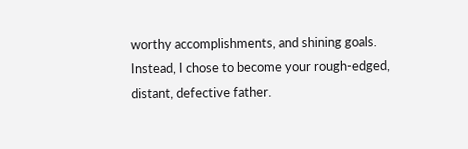worthy accomplishments, and shining goals. Instead, I chose to become your rough-edged, distant, defective father.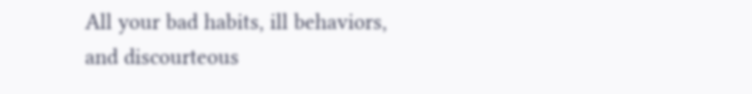All your bad habits, ill behaviors, and discourteous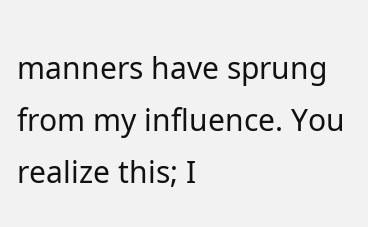manners have sprung from my influence. You realize this; I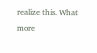realize this. What more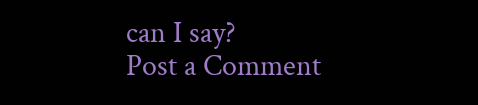can I say?
Post a Comment